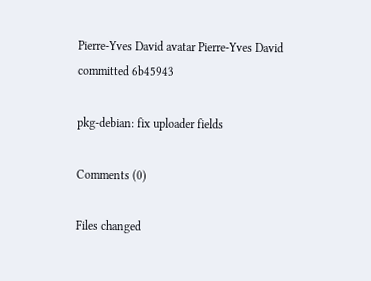Pierre-Yves David avatar Pierre-Yves David committed 6b45943

pkg-debian: fix uploader fields

Comments (0)

Files changed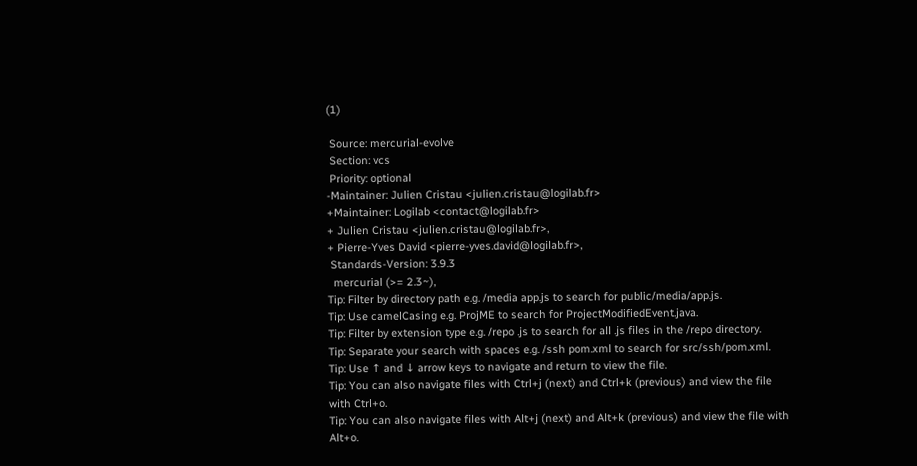(1)

 Source: mercurial-evolve
 Section: vcs
 Priority: optional
-Maintainer: Julien Cristau <julien.cristau@logilab.fr>
+Maintainer: Logilab <contact@logilab.fr>
+ Julien Cristau <julien.cristau@logilab.fr>,
+ Pierre-Yves David <pierre-yves.david@logilab.fr>,
 Standards-Version: 3.9.3
  mercurial (>= 2.3~),
Tip: Filter by directory path e.g. /media app.js to search for public/media/app.js.
Tip: Use camelCasing e.g. ProjME to search for ProjectModifiedEvent.java.
Tip: Filter by extension type e.g. /repo .js to search for all .js files in the /repo directory.
Tip: Separate your search with spaces e.g. /ssh pom.xml to search for src/ssh/pom.xml.
Tip: Use ↑ and ↓ arrow keys to navigate and return to view the file.
Tip: You can also navigate files with Ctrl+j (next) and Ctrl+k (previous) and view the file with Ctrl+o.
Tip: You can also navigate files with Alt+j (next) and Alt+k (previous) and view the file with Alt+o.